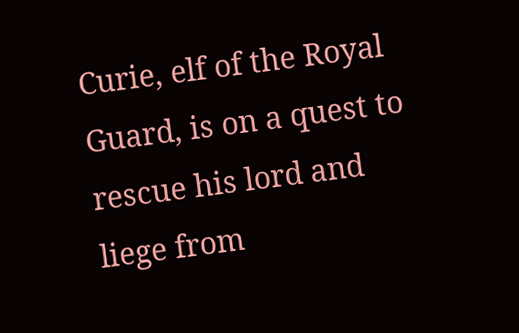Curie, elf of the Royal Guard, is on a quest to rescue his lord and liege from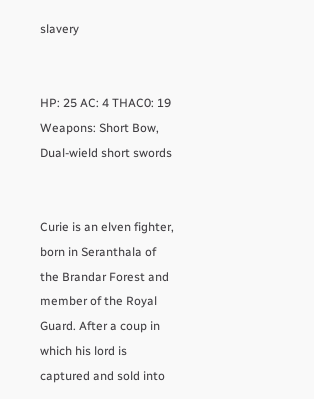slavery


HP: 25 AC: 4 THAC0: 19
Weapons: Short Bow, Dual-wield short swords


Curie is an elven fighter, born in Seranthala of the Brandar Forest and member of the Royal Guard. After a coup in which his lord is captured and sold into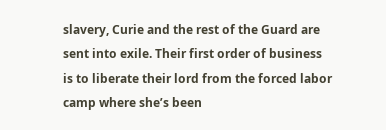slavery, Curie and the rest of the Guard are sent into exile. Their first order of business is to liberate their lord from the forced labor camp where she’s been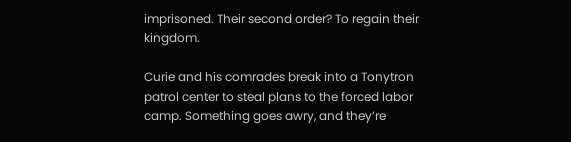imprisoned. Their second order? To regain their kingdom.

Curie and his comrades break into a Tonytron patrol center to steal plans to the forced labor camp. Something goes awry, and they’re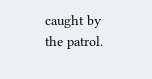caught by the patrol.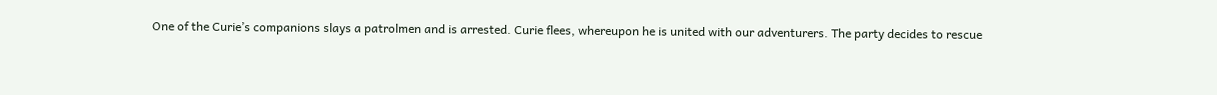One of the Curie’s companions slays a patrolmen and is arrested. Curie flees, whereupon he is united with our adventurers. The party decides to rescue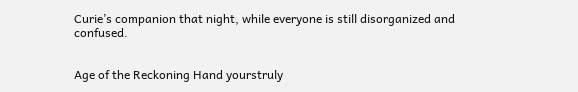Curie’s companion that night, while everyone is still disorganized and confused.


Age of the Reckoning Hand yourstruly